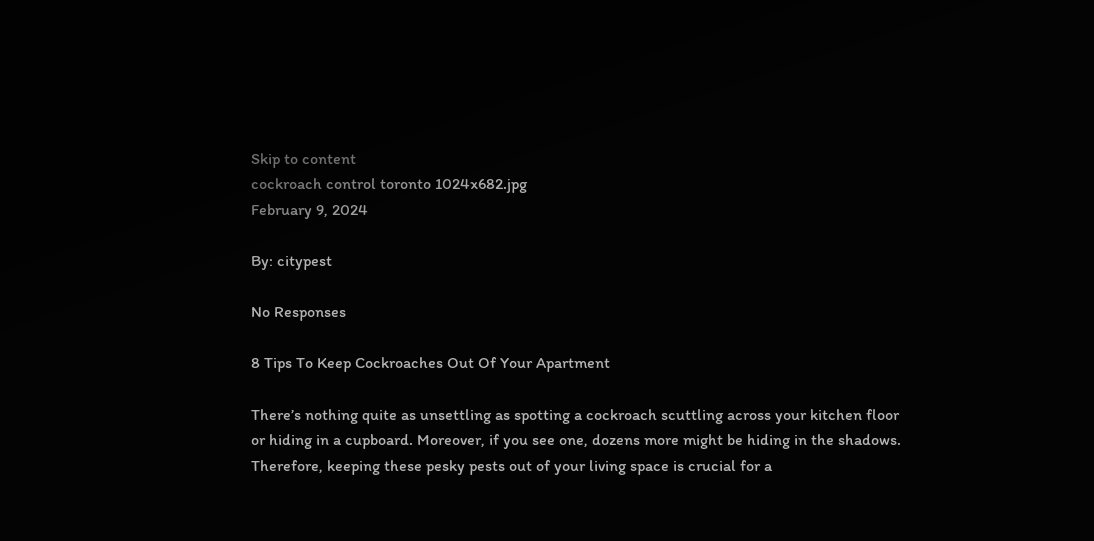Skip to content
cockroach control toronto 1024x682.jpg
February 9, 2024

By: citypest

No Responses

8 Tips To Keep Cockroaches Out Of Your Apartment

There’s nothing quite as unsettling as spotting a cockroach scuttling across your kitchen floor or hiding in a cupboard. Moreover, if you see one, dozens more might be hiding in the shadows. Therefore, keeping these pesky pests out of your living space is crucial for a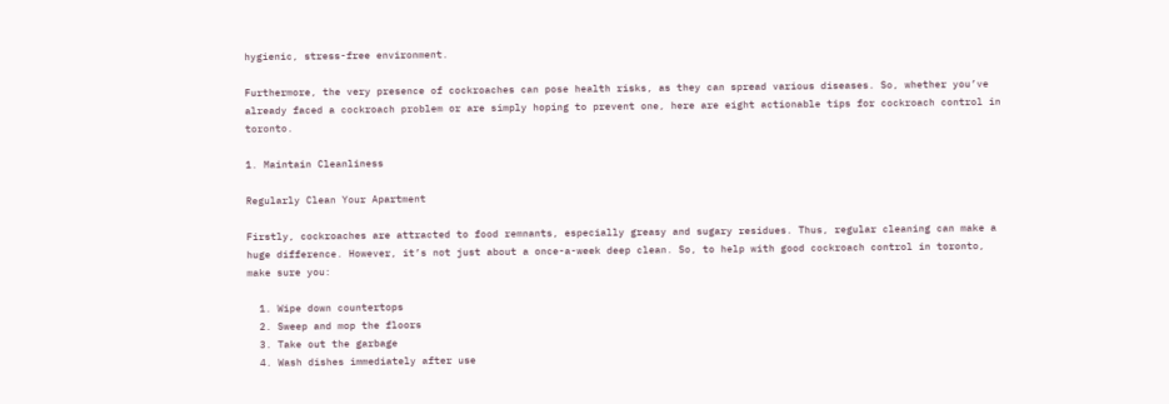hygienic, stress-free environment.

Furthermore, the very presence of cockroaches can pose health risks, as they can spread various diseases. So, whether you’ve already faced a cockroach problem or are simply hoping to prevent one, here are eight actionable tips for cockroach control in toronto.

1. Maintain Cleanliness

Regularly Clean Your Apartment

Firstly, cockroaches are attracted to food remnants, especially greasy and sugary residues. Thus, regular cleaning can make a huge difference. However, it’s not just about a once-a-week deep clean. So, to help with good cockroach control in toronto,  make sure you:

  1. Wipe down countertops
  2. Sweep and mop the floors
  3. Take out the garbage
  4. Wash dishes immediately after use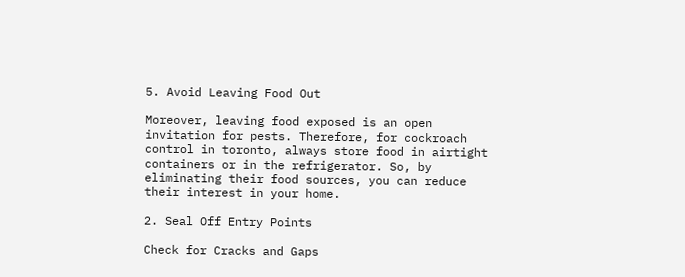5. Avoid Leaving Food Out

Moreover, leaving food exposed is an open invitation for pests. Therefore, for cockroach control in toronto, always store food in airtight containers or in the refrigerator. So, by eliminating their food sources, you can reduce their interest in your home.

2. Seal Off Entry Points

Check for Cracks and Gaps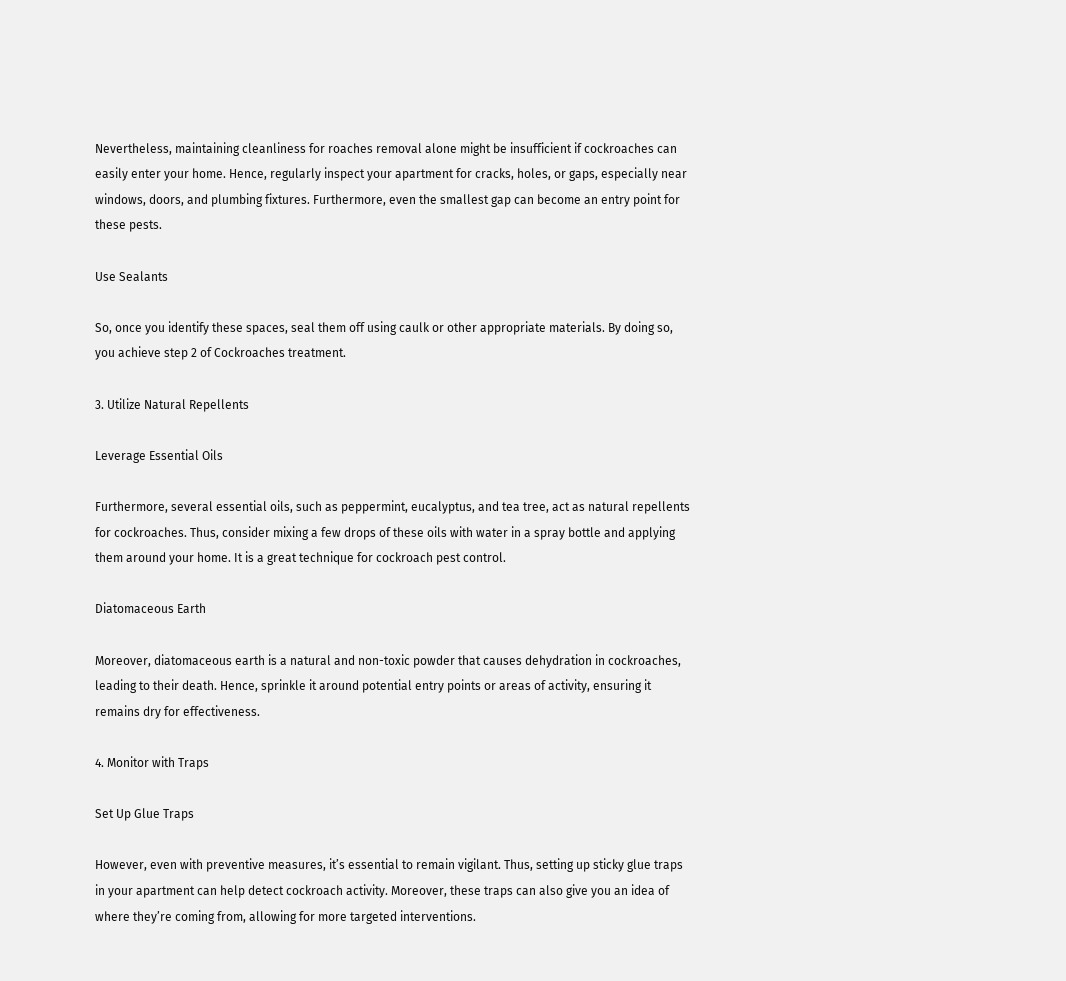Nevertheless, maintaining cleanliness for roaches removal alone might be insufficient if cockroaches can easily enter your home. Hence, regularly inspect your apartment for cracks, holes, or gaps, especially near windows, doors, and plumbing fixtures. Furthermore, even the smallest gap can become an entry point for these pests.

Use Sealants

So, once you identify these spaces, seal them off using caulk or other appropriate materials. By doing so, you achieve step 2 of Cockroaches treatment.

3. Utilize Natural Repellents

Leverage Essential Oils

Furthermore, several essential oils, such as peppermint, eucalyptus, and tea tree, act as natural repellents for cockroaches. Thus, consider mixing a few drops of these oils with water in a spray bottle and applying them around your home. It is a great technique for cockroach pest control.

Diatomaceous Earth

Moreover, diatomaceous earth is a natural and non-toxic powder that causes dehydration in cockroaches, leading to their death. Hence, sprinkle it around potential entry points or areas of activity, ensuring it remains dry for effectiveness.

4. Monitor with Traps

Set Up Glue Traps

However, even with preventive measures, it’s essential to remain vigilant. Thus, setting up sticky glue traps in your apartment can help detect cockroach activity. Moreover, these traps can also give you an idea of where they’re coming from, allowing for more targeted interventions.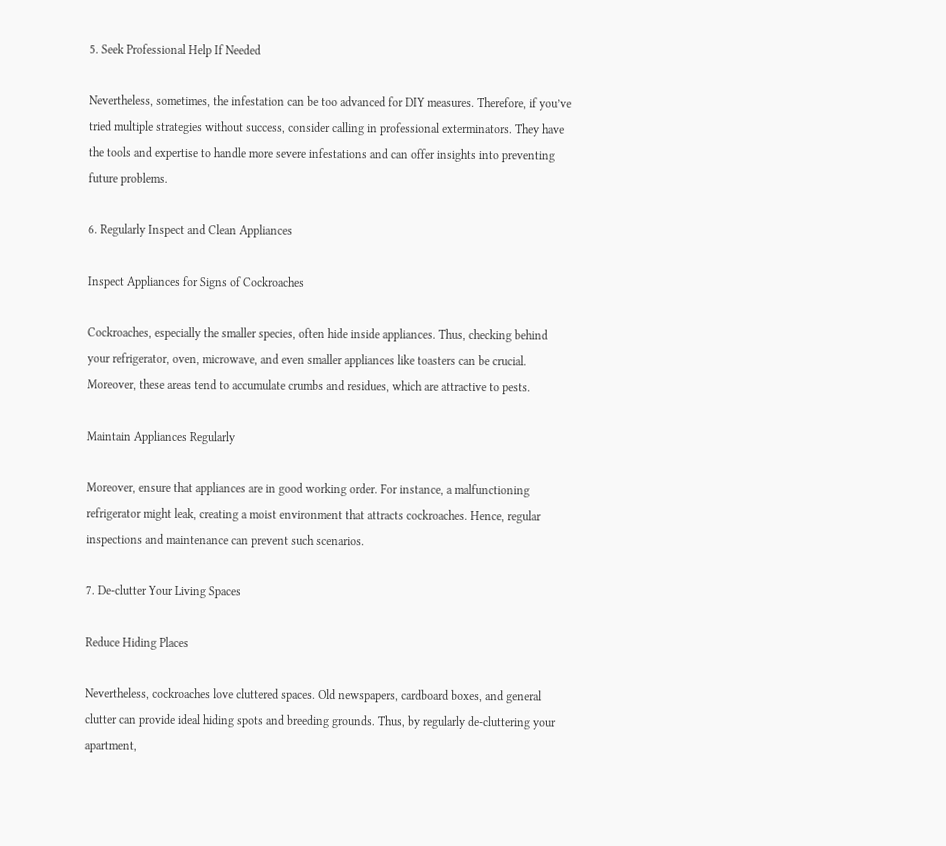5. Seek Professional Help If Needed

Nevertheless, sometimes, the infestation can be too advanced for DIY measures. Therefore, if you’ve tried multiple strategies without success, consider calling in professional exterminators. They have the tools and expertise to handle more severe infestations and can offer insights into preventing future problems.

6. Regularly Inspect and Clean Appliances

Inspect Appliances for Signs of Cockroaches

Cockroaches, especially the smaller species, often hide inside appliances. Thus, checking behind your refrigerator, oven, microwave, and even smaller appliances like toasters can be crucial. Moreover, these areas tend to accumulate crumbs and residues, which are attractive to pests.

Maintain Appliances Regularly

Moreover, ensure that appliances are in good working order. For instance, a malfunctioning refrigerator might leak, creating a moist environment that attracts cockroaches. Hence, regular inspections and maintenance can prevent such scenarios.

7. De-clutter Your Living Spaces

Reduce Hiding Places

Nevertheless, cockroaches love cluttered spaces. Old newspapers, cardboard boxes, and general clutter can provide ideal hiding spots and breeding grounds. Thus, by regularly de-cluttering your apartment,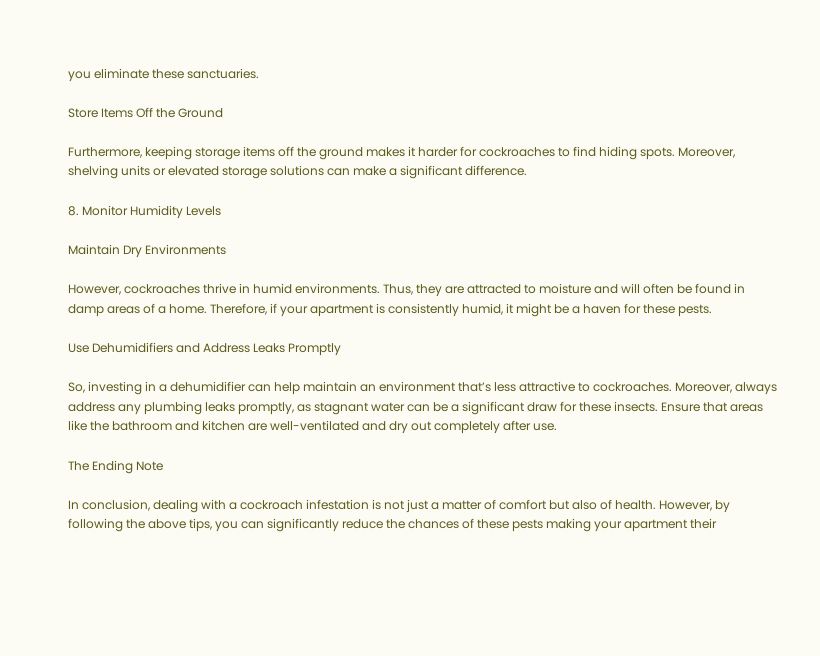you eliminate these sanctuaries.

Store Items Off the Ground

Furthermore, keeping storage items off the ground makes it harder for cockroaches to find hiding spots. Moreover, shelving units or elevated storage solutions can make a significant difference.

8. Monitor Humidity Levels

Maintain Dry Environments

However, cockroaches thrive in humid environments. Thus, they are attracted to moisture and will often be found in damp areas of a home. Therefore, if your apartment is consistently humid, it might be a haven for these pests.

Use Dehumidifiers and Address Leaks Promptly

So, investing in a dehumidifier can help maintain an environment that’s less attractive to cockroaches. Moreover, always address any plumbing leaks promptly, as stagnant water can be a significant draw for these insects. Ensure that areas like the bathroom and kitchen are well-ventilated and dry out completely after use.

The Ending Note

In conclusion, dealing with a cockroach infestation is not just a matter of comfort but also of health. However, by following the above tips, you can significantly reduce the chances of these pests making your apartment their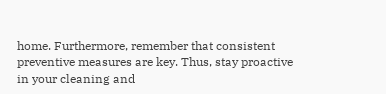home. Furthermore, remember that consistent preventive measures are key. Thus, stay proactive in your cleaning and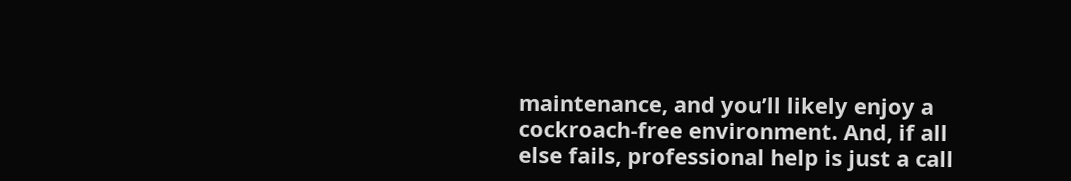maintenance, and you’ll likely enjoy a cockroach-free environment. And, if all else fails, professional help is just a call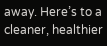away. Here’s to a cleaner, healthier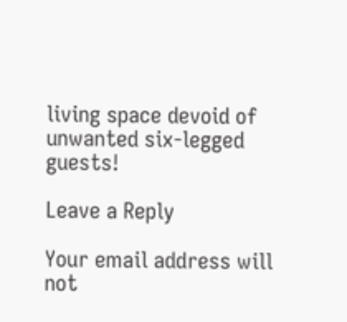living space devoid of unwanted six-legged guests!

Leave a Reply

Your email address will not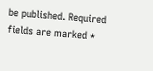be published. Required fields are marked *